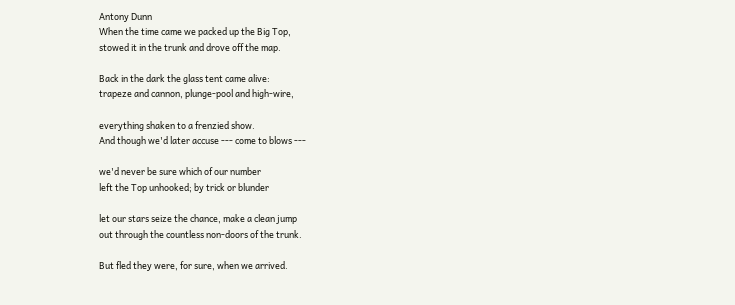Antony Dunn
When the time came we packed up the Big Top,
stowed it in the trunk and drove off the map.

Back in the dark the glass tent came alive:
trapeze and cannon, plunge-pool and high-wire,

everything shaken to a frenzied show.
And though we'd later accuse --- come to blows ---

we'd never be sure which of our number
left the Top unhooked; by trick or blunder

let our stars seize the chance, make a clean jump
out through the countless non-doors of the trunk.

But fled they were, for sure, when we arrived.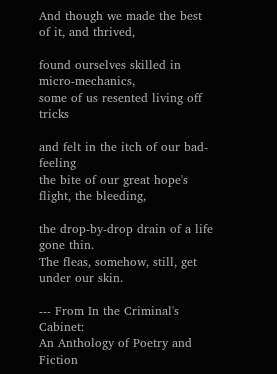And though we made the best of it, and thrived,

found ourselves skilled in micro-mechanics,
some of us resented living off tricks

and felt in the itch of our bad-feeling
the bite of our great hope's flight, the bleeding,

the drop-by-drop drain of a life gone thin.
The fleas, somehow, still, get under our skin.

--- From In the Criminal's Cabinet:
An Anthology of Poetry and Fiction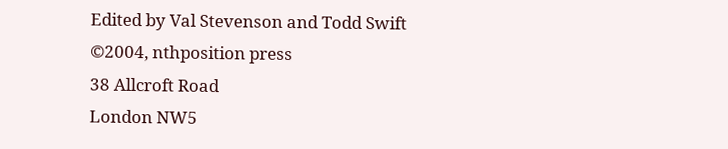Edited by Val Stevenson and Todd Swift
©2004, nthposition press
38 Allcroft Road
London NW5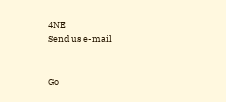4NE
Send us e-mail


Go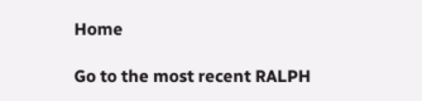Home

Go to the most recent RALPH